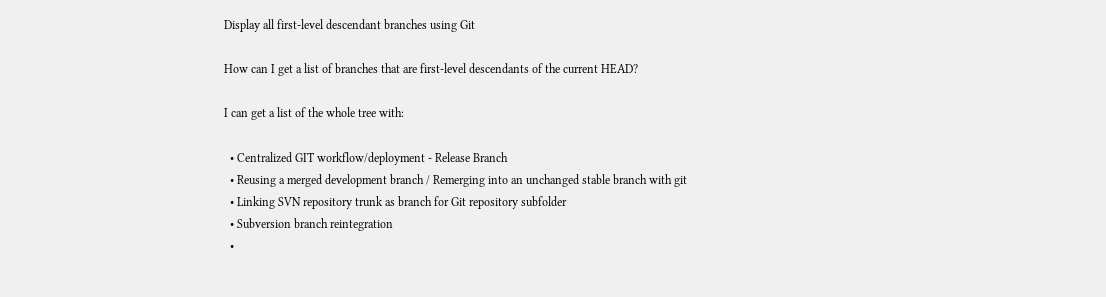Display all first-level descendant branches using Git

How can I get a list of branches that are first-level descendants of the current HEAD?

I can get a list of the whole tree with:

  • Centralized GIT workflow/deployment - Release Branch
  • Reusing a merged development branch / Remerging into an unchanged stable branch with git
  • Linking SVN repository trunk as branch for Git repository subfolder
  • Subversion branch reintegration
  •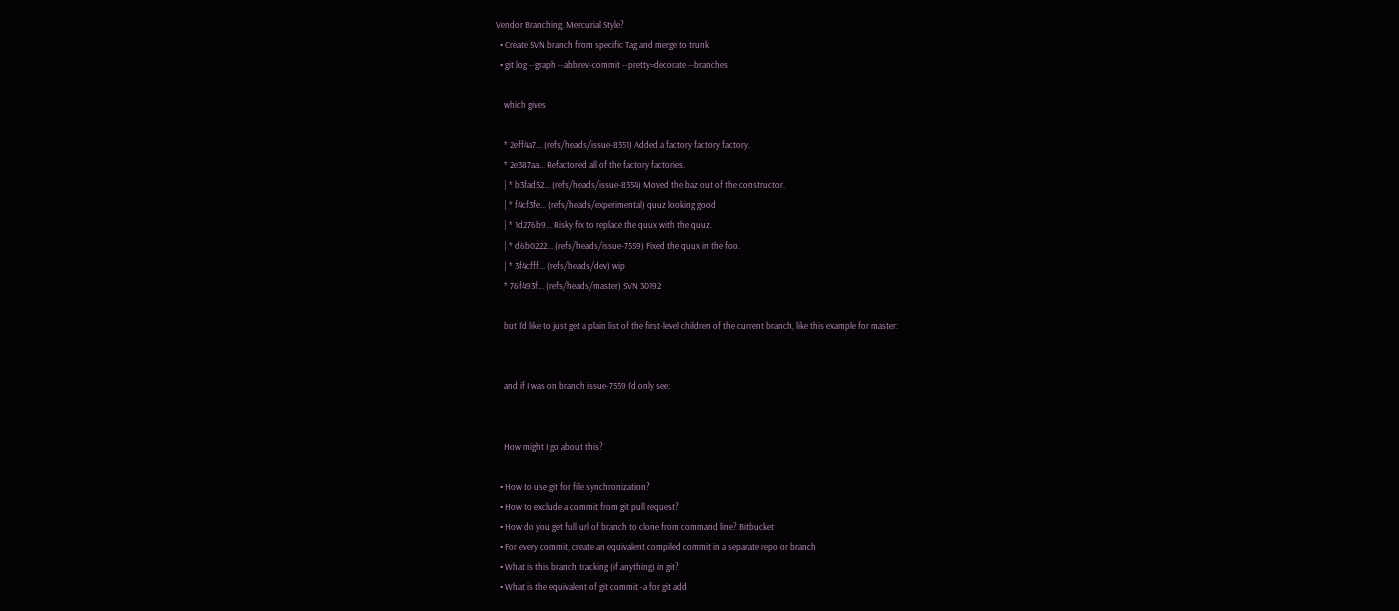Vendor Branching, Mercurial Style?
  • Create SVN branch from specific Tag and merge to trunk
  • git log --graph --abbrev-commit --pretty=decorate --branches

    which gives

    * 2eff4a7... (refs/heads/issue-8351) Added a factory factory factory.
    * 2e387aa... Refactored all of the factory factories.
    | * b3fad52... (refs/heads/issue-8354) Moved the baz out of the constructor.
    | * f4cf3fe... (refs/heads/experimental) quuz looking good
    | * 1d276b9... Risky fix to replace the quux with the quuz.
    | * d6b0222... (refs/heads/issue-7559) Fixed the quux in the foo.
    | * 3f4cfff... (refs/heads/dev) wip
    * 76f493f... (refs/heads/master) SVN 30192

    but I’d like to just get a plain list of the first-level children of the current branch, like this example for master:


    and if I was on branch issue-7559 I’d only see:


    How might I go about this?

  • How to use git for file synchronization?
  • How to exclude a commit from git pull request?
  • How do you get full url of branch to clone from command line? Bitbucket
  • For every commit, create an equivalent compiled commit in a separate repo or branch
  • What is this branch tracking (if anything) in git?
  • What is the equivalent of git commit -a for git add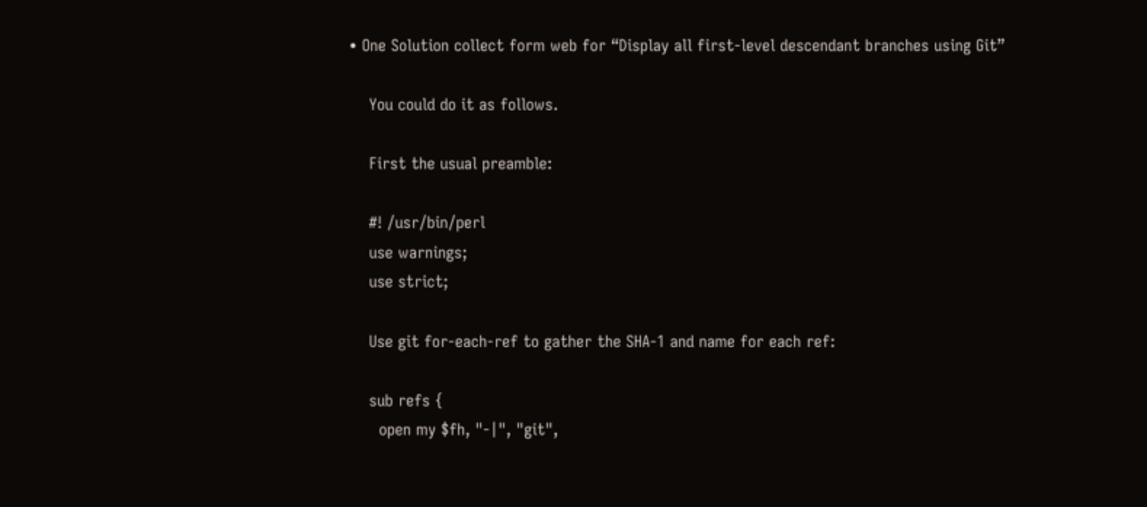• One Solution collect form web for “Display all first-level descendant branches using Git”

    You could do it as follows.

    First the usual preamble:

    #! /usr/bin/perl
    use warnings;
    use strict;

    Use git for-each-ref to gather the SHA-1 and name for each ref:

    sub refs {
      open my $fh, "-|", "git",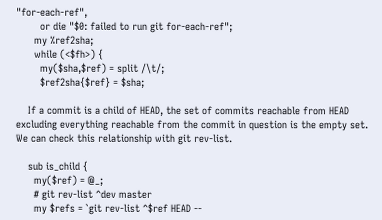"for-each-ref",
        or die "$0: failed to run git for-each-ref";
      my %ref2sha;
      while (<$fh>) {
        my($sha,$ref) = split /\t/;
        $ref2sha{$ref} = $sha;

    If a commit is a child of HEAD, the set of commits reachable from HEAD excluding everything reachable from the commit in question is the empty set. We can check this relationship with git rev-list.

    sub is_child {
      my($ref) = @_;
      # git rev-list ^dev master
      my $refs = `git rev-list ^$ref HEAD --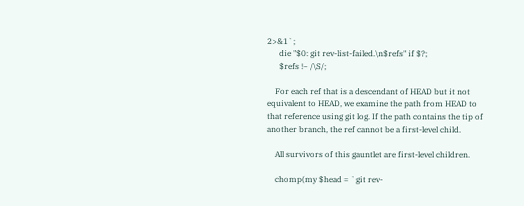2>&1`;
      die "$0: git rev-list-failed.\n$refs" if $?;
      $refs !~ /\S/;

    For each ref that is a descendant of HEAD but it not equivalent to HEAD, we examine the path from HEAD to that reference using git log. If the path contains the tip of another branch, the ref cannot be a first-level child.

    All survivors of this gauntlet are first-level children.

    chomp(my $head = `git rev-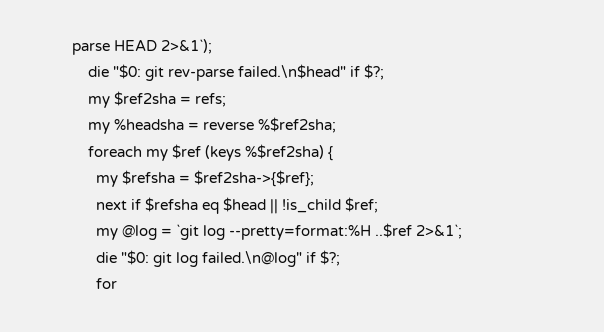parse HEAD 2>&1`);
    die "$0: git rev-parse failed.\n$head" if $?;
    my $ref2sha = refs;
    my %headsha = reverse %$ref2sha;
    foreach my $ref (keys %$ref2sha) {
      my $refsha = $ref2sha->{$ref};
      next if $refsha eq $head || !is_child $ref;
      my @log = `git log --pretty=format:%H ..$ref 2>&1`;
      die "$0: git log failed.\n@log" if $?;
      for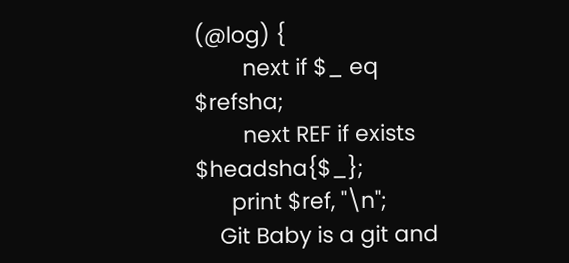(@log) {
        next if $_ eq $refsha;
        next REF if exists $headsha{$_};
      print $ref, "\n";
    Git Baby is a git and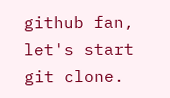github fan, let's start git clone.